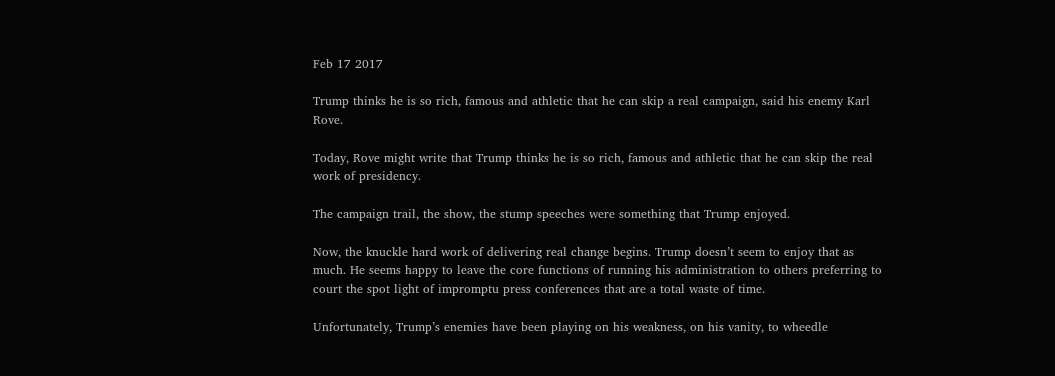Feb 17 2017

Trump thinks he is so rich, famous and athletic that he can skip a real campaign, said his enemy Karl Rove.

Today, Rove might write that Trump thinks he is so rich, famous and athletic that he can skip the real work of presidency.

The campaign trail, the show, the stump speeches were something that Trump enjoyed.

Now, the knuckle hard work of delivering real change begins. Trump doesn’t seem to enjoy that as much. He seems happy to leave the core functions of running his administration to others preferring to court the spot light of impromptu press conferences that are a total waste of time.

Unfortunately, Trump’s enemies have been playing on his weakness, on his vanity, to wheedle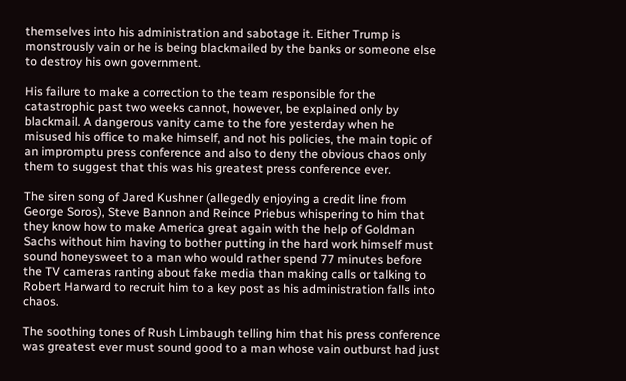themselves into his administration and sabotage it. Either Trump is monstrously vain or he is being blackmailed by the banks or someone else to destroy his own government.

His failure to make a correction to the team responsible for the catastrophic past two weeks cannot, however, be explained only by blackmail. A dangerous vanity came to the fore yesterday when he misused his office to make himself, and not his policies, the main topic of an impromptu press conference and also to deny the obvious chaos only them to suggest that this was his greatest press conference ever.

The siren song of Jared Kushner (allegedly enjoying a credit line from George Soros), Steve Bannon and Reince Priebus whispering to him that they know how to make America great again with the help of Goldman Sachs without him having to bother putting in the hard work himself must sound honeysweet to a man who would rather spend 77 minutes before the TV cameras ranting about fake media than making calls or talking to Robert Harward to recruit him to a key post as his administration falls into chaos.

The soothing tones of Rush Limbaugh telling him that his press conference was greatest ever must sound good to a man whose vain outburst had just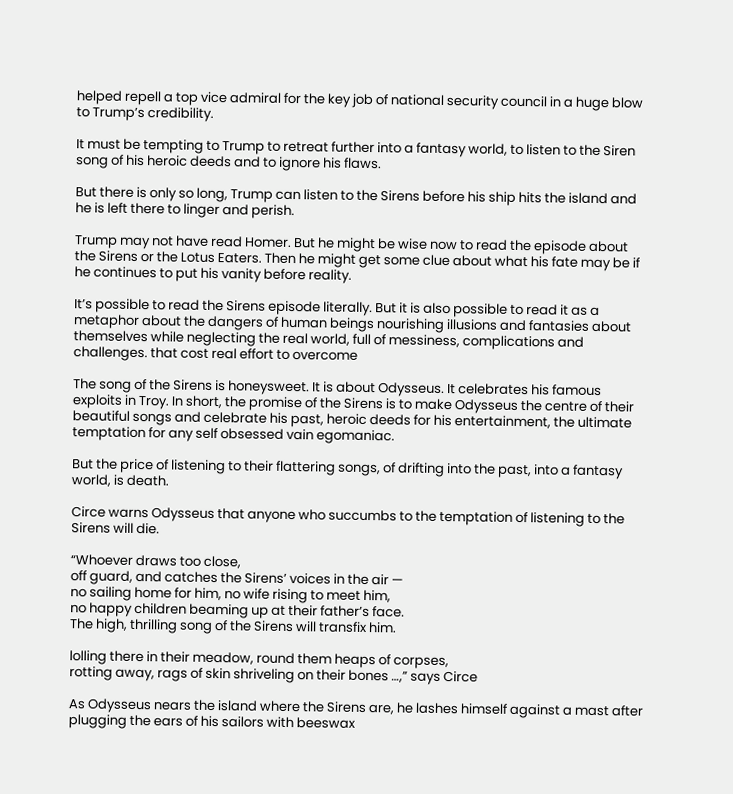helped repell a top vice admiral for the key job of national security council in a huge blow to Trump’s credibility.

It must be tempting to Trump to retreat further into a fantasy world, to listen to the Siren song of his heroic deeds and to ignore his flaws.

But there is only so long, Trump can listen to the Sirens before his ship hits the island and he is left there to linger and perish.

Trump may not have read Homer. But he might be wise now to read the episode about the Sirens or the Lotus Eaters. Then he might get some clue about what his fate may be if he continues to put his vanity before reality.

It’s possible to read the Sirens episode literally. But it is also possible to read it as a metaphor about the dangers of human beings nourishing illusions and fantasies about themselves while neglecting the real world, full of messiness, complications and challenges. that cost real effort to overcome

The song of the Sirens is honeysweet. It is about Odysseus. It celebrates his famous exploits in Troy. In short, the promise of the Sirens is to make Odysseus the centre of their beautiful songs and celebrate his past, heroic deeds for his entertainment, the ultimate temptation for any self obsessed vain egomaniac.

But the price of listening to their flattering songs, of drifting into the past, into a fantasy world, is death.

Circe warns Odysseus that anyone who succumbs to the temptation of listening to the Sirens will die.

“Whoever draws too close,
off guard, and catches the Sirens’ voices in the air —
no sailing home for him, no wife rising to meet him,
no happy children beaming up at their father’s face.
The high, thrilling song of the Sirens will transfix him.

lolling there in their meadow, round them heaps of corpses,
rotting away, rags of skin shriveling on their bones …,” says Circe

As Odysseus nears the island where the Sirens are, he lashes himself against a mast after plugging the ears of his sailors with beeswax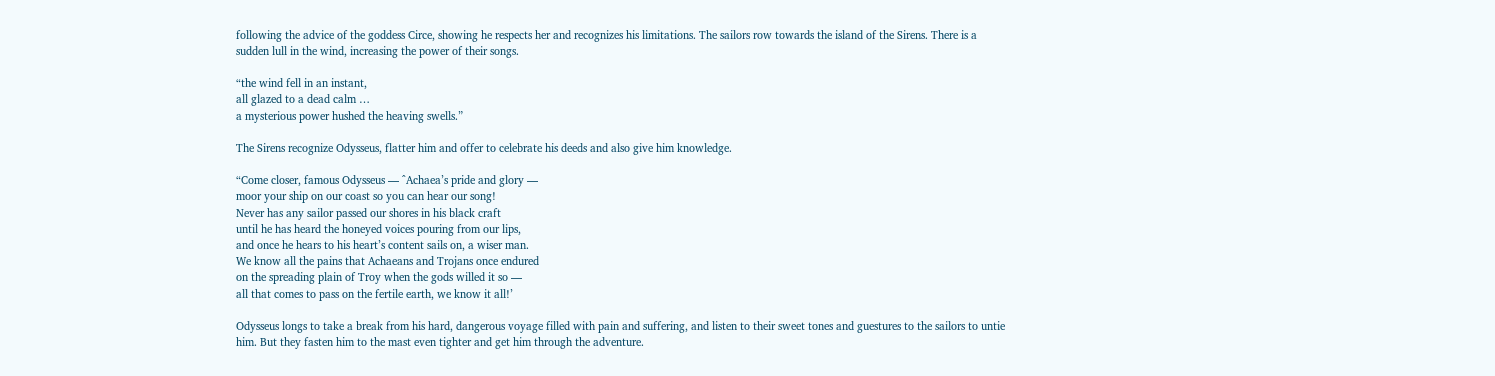following the advice of the goddess Circe, showing he respects her and recognizes his limitations. The sailors row towards the island of the Sirens. There is a sudden lull in the wind, increasing the power of their songs.

“the wind fell in an instant,
all glazed to a dead calm …
a mysterious power hushed the heaving swells.”

The Sirens recognize Odysseus, flatter him and offer to celebrate his deeds and also give him knowledge.

“Come closer, famous Odysseus — ^Achaea’s pride and glory —
moor your ship on our coast so you can hear our song!
Never has any sailor passed our shores in his black craft
until he has heard the honeyed voices pouring from our lips,
and once he hears to his heart’s content sails on, a wiser man.
We know all the pains that Achaeans and Trojans once endured
on the spreading plain of Troy when the gods willed it so —
all that comes to pass on the fertile earth, we know it all!’

Odysseus longs to take a break from his hard, dangerous voyage filled with pain and suffering, and listen to their sweet tones and guestures to the sailors to untie him. But they fasten him to the mast even tighter and get him through the adventure.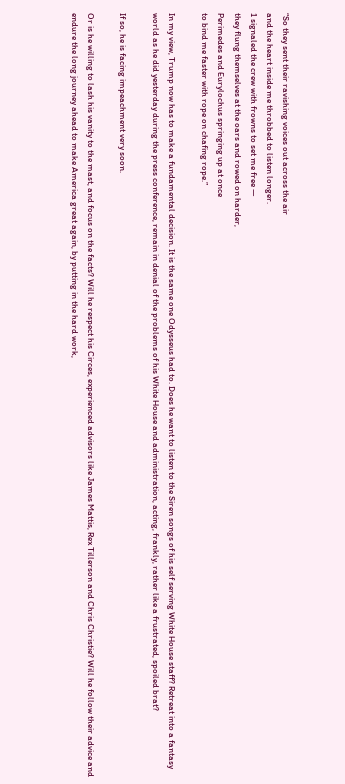“So they sent their ravishing voices out across the air
and the heart inside me throbbed to listen longer.
1 signaled the crew with frowns to set me free —
they flung themselves at the oars and rowed on harder,
Perimedes and Eurylochus springing up at once
to bind me faster with rope on chafing rope.”

In my view, Trump now has to make a fundamental decision. It is the same one Odysseus had to. Does he want to listen to the Siren songs of his self serving White House staff? Retreat into a fantasy world as he did yesterday during the press conference, remain in denial of the problems of his White House and administration, acting, frankly, rather like a frustrated, spoiled brat?

If so, he is facing impeachment very soon.

Or is he willing to lash his vanity to the mast, and focus on the facts? Will he respect his Circes, experienced advisors like James Mattis, Rex Tillerson and Chris Christie? Will he follow their advice and endure the long journey ahead to make America great again, by putting in the hard work,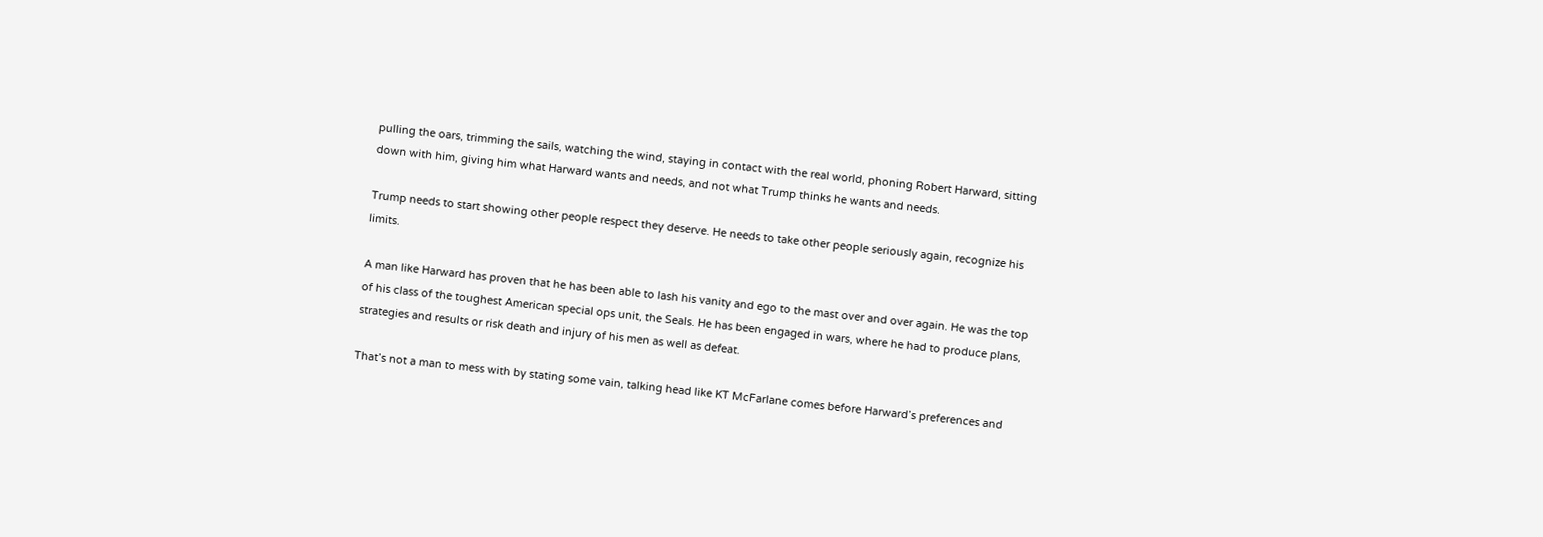pulling the oars, trimming the sails, watching the wind, staying in contact with the real world, phoning Robert Harward, sitting down with him, giving him what Harward wants and needs, and not what Trump thinks he wants and needs.

Trump needs to start showing other people respect they deserve. He needs to take other people seriously again, recognize his limits.

A man like Harward has proven that he has been able to lash his vanity and ego to the mast over and over again. He was the top of his class of the toughest American special ops unit, the Seals. He has been engaged in wars, where he had to produce plans, strategies and results or risk death and injury of his men as well as defeat.

That’s not a man to mess with by stating some vain, talking head like KT McFarlane comes before Harward’s preferences and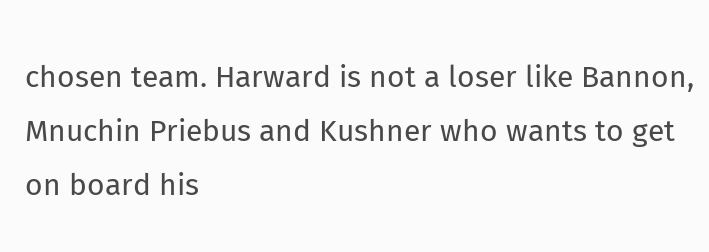chosen team. Harward is not a loser like Bannon, Mnuchin Priebus and Kushner who wants to get on board his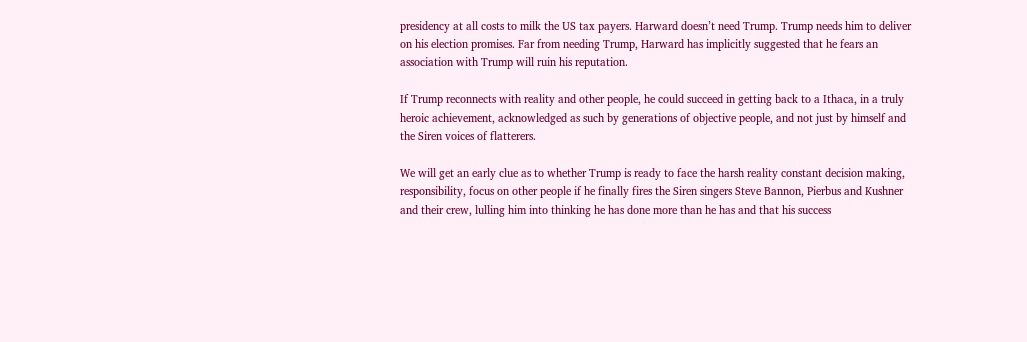presidency at all costs to milk the US tax payers. Harward doesn’t need Trump. Trump needs him to deliver on his election promises. Far from needing Trump, Harward has implicitly suggested that he fears an association with Trump will ruin his reputation.

If Trump reconnects with reality and other people, he could succeed in getting back to a Ithaca, in a truly heroic achievement, acknowledged as such by generations of objective people, and not just by himself and the Siren voices of flatterers.

We will get an early clue as to whether Trump is ready to face the harsh reality constant decision making, responsibility, focus on other people if he finally fires the Siren singers Steve Bannon, Pierbus and Kushner and their crew, lulling him into thinking he has done more than he has and that his success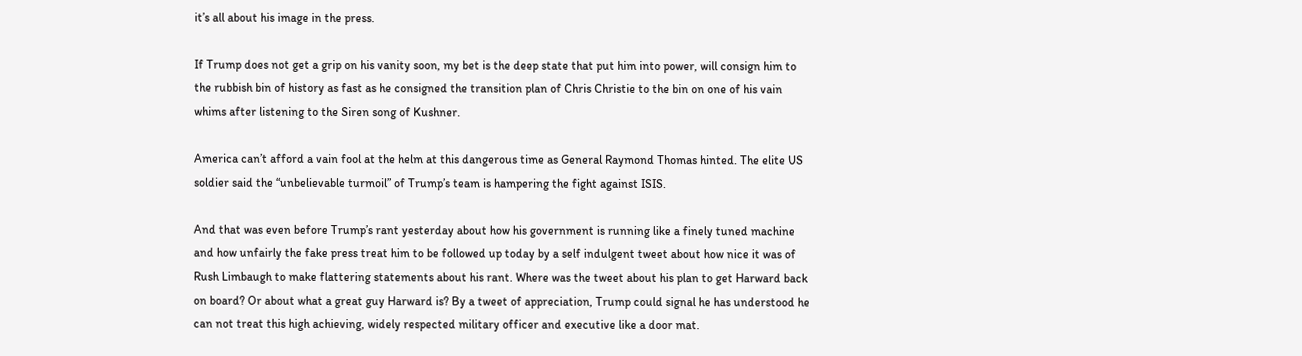it’s all about his image in the press.

If Trump does not get a grip on his vanity soon, my bet is the deep state that put him into power, will consign him to the rubbish bin of history as fast as he consigned the transition plan of Chris Christie to the bin on one of his vain whims after listening to the Siren song of Kushner.

America can’t afford a vain fool at the helm at this dangerous time as General Raymond Thomas hinted. The elite US soldier said the “unbelievable turmoil” of Trump’s team is hampering the fight against ISIS.

And that was even before Trump’s rant yesterday about how his government is running like a finely tuned machine and how unfairly the fake press treat him to be followed up today by a self indulgent tweet about how nice it was of Rush Limbaugh to make flattering statements about his rant. Where was the tweet about his plan to get Harward back on board? Or about what a great guy Harward is? By a tweet of appreciation, Trump could signal he has understood he can not treat this high achieving, widely respected military officer and executive like a door mat.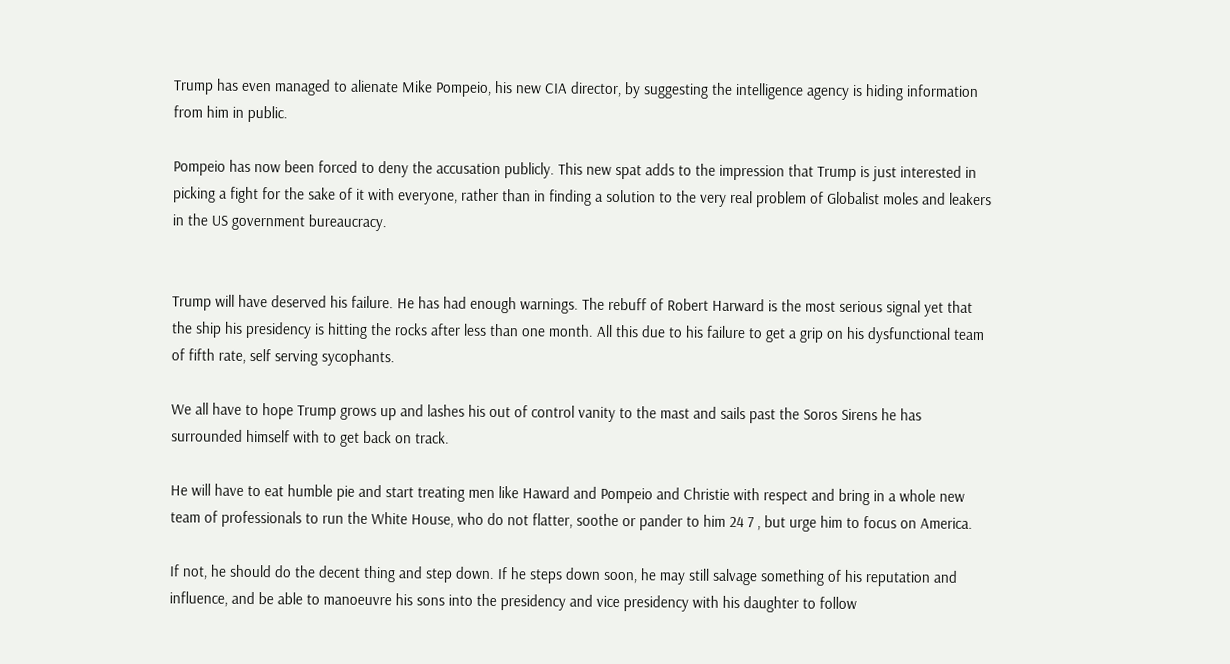Trump has even managed to alienate Mike Pompeio, his new CIA director, by suggesting the intelligence agency is hiding information from him in public.

Pompeio has now been forced to deny the accusation publicly. This new spat adds to the impression that Trump is just interested in picking a fight for the sake of it with everyone, rather than in finding a solution to the very real problem of Globalist moles and leakers in the US government bureaucracy.


Trump will have deserved his failure. He has had enough warnings. The rebuff of Robert Harward is the most serious signal yet that the ship his presidency is hitting the rocks after less than one month. All this due to his failure to get a grip on his dysfunctional team of fifth rate, self serving sycophants.

We all have to hope Trump grows up and lashes his out of control vanity to the mast and sails past the Soros Sirens he has surrounded himself with to get back on track.

He will have to eat humble pie and start treating men like Haward and Pompeio and Christie with respect and bring in a whole new team of professionals to run the White House, who do not flatter, soothe or pander to him 24 7 , but urge him to focus on America.

If not, he should do the decent thing and step down. If he steps down soon, he may still salvage something of his reputation and influence, and be able to manoeuvre his sons into the presidency and vice presidency with his daughter to follow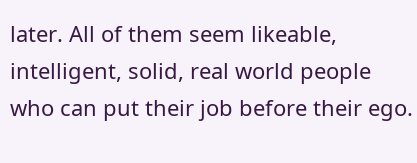later. All of them seem likeable, intelligent, solid, real world people who can put their job before their ego.